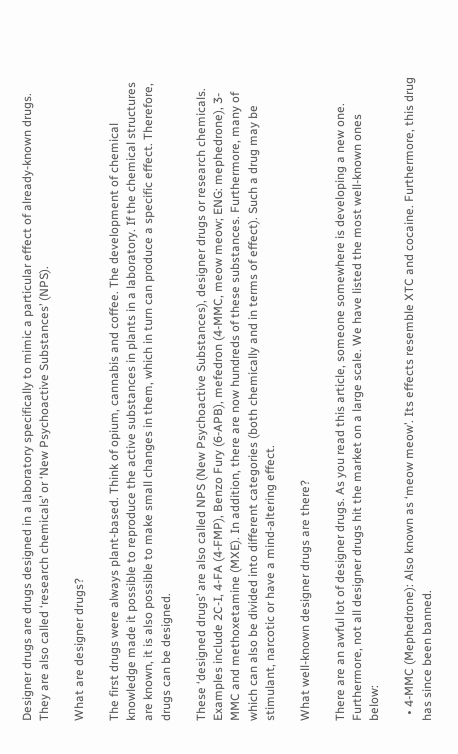Designer drugs are drugs designed in a laboratory specifically to mimic a particular effect of already-known drugs. They are also called ‘research chemicals’ or ‘New Psychoactive Substances’ (NPS).

What are designer drugs?

The first drugs were always plant-based. Think of opium, cannabis and coffee. The development of chemical knowledge made it possible to reproduce the active substances in plants in a laboratory. If the chemical structures are known, it is also possible to make small changes in them, which in turn can produce a specific effect. Therefore, drugs can be designed.

These ‘designed drugs’ are also called NPS (New Psychoactive Substances), designer drugs or research chemicals. Examples include 2C-I, 4-FA (4-FMP), Benzo Fury (6-APB), mefedron (4-MMC, meow meow; ENG: mephedrone), 3-MMC and methoxetamine (MXE). In addition, there are now hundreds of these substances. Furthermore, many of which can also be divided into different categories (both chemically and in terms of effect). Such a drug may be stimulant, narcotic or have a mind-altering effect.

What well-known designer drugs are there?

There are an awful lot of designer drugs. As you read this article, someone somewhere is developing a new one. Furthermore, not all designer drugs hit the market on a large scale. We have listed the most well-known ones below:

  • 4-MMC (Mephedrone): Also known as ‘meow meow’. Its effects resemble XTC and cocaine. Furthermore, this drug has since been banned.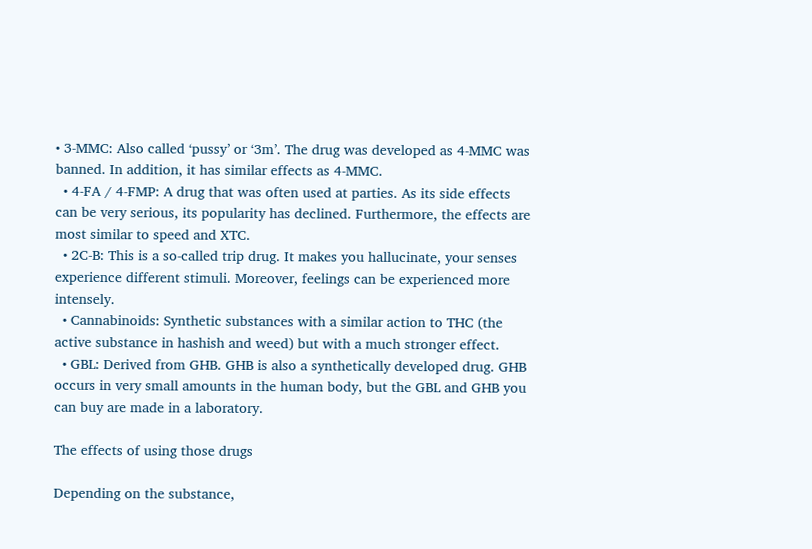• 3-MMC: Also called ‘pussy’ or ‘3m’. The drug was developed as 4-MMC was banned. In addition, it has similar effects as 4-MMC.
  • 4-FA / 4-FMP: A drug that was often used at parties. As its side effects can be very serious, its popularity has declined. Furthermore, the effects are most similar to speed and XTC.
  • 2C-B: This is a so-called trip drug. It makes you hallucinate, your senses experience different stimuli. Moreover, feelings can be experienced more intensely.
  • Cannabinoids: Synthetic substances with a similar action to THC (the active substance in hashish and weed) but with a much stronger effect.
  • GBL: Derived from GHB. GHB is also a synthetically developed drug. GHB occurs in very small amounts in the human body, but the GBL and GHB you can buy are made in a laboratory.

The effects of using those drugs

Depending on the substance,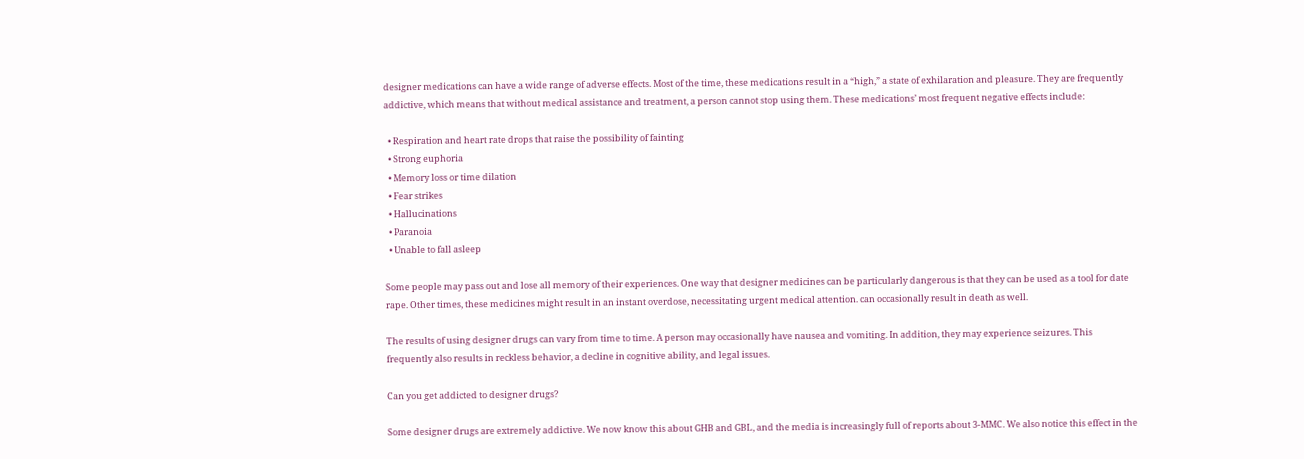designer medications can have a wide range of adverse effects. Most of the time, these medications result in a “high,” a state of exhilaration and pleasure. They are frequently addictive, which means that without medical assistance and treatment, a person cannot stop using them. These medications’ most frequent negative effects include:

  • Respiration and heart rate drops that raise the possibility of fainting
  • Strong euphoria
  • Memory loss or time dilation
  • Fear strikes
  • Hallucinations
  • Paranoia
  • Unable to fall asleep

Some people may pass out and lose all memory of their experiences. One way that designer medicines can be particularly dangerous is that they can be used as a tool for date rape. Other times, these medicines might result in an instant overdose, necessitating urgent medical attention. can occasionally result in death as well.

The results of using designer drugs can vary from time to time. A person may occasionally have nausea and vomiting. In addition, they may experience seizures. This frequently also results in reckless behavior, a decline in cognitive ability, and legal issues.

Can you get addicted to designer drugs?

Some designer drugs are extremely addictive. We now know this about GHB and GBL, and the media is increasingly full of reports about 3-MMC. We also notice this effect in the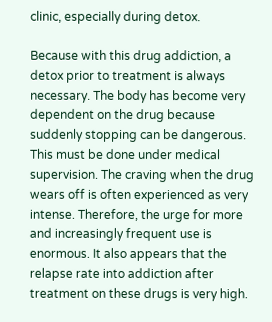clinic, especially during detox.

Because with this drug addiction, a detox prior to treatment is always necessary. The body has become very dependent on the drug because suddenly stopping can be dangerous. This must be done under medical supervision. The craving when the drug wears off is often experienced as very intense. Therefore, the urge for more and increasingly frequent use is enormous. It also appears that the relapse rate into addiction after treatment on these drugs is very high.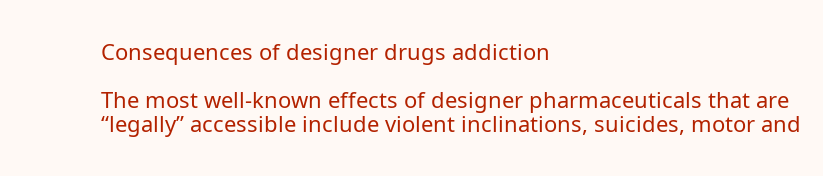Consequences of designer drugs addiction

The most well-known effects of designer pharmaceuticals that are “legally” accessible include violent inclinations, suicides, motor and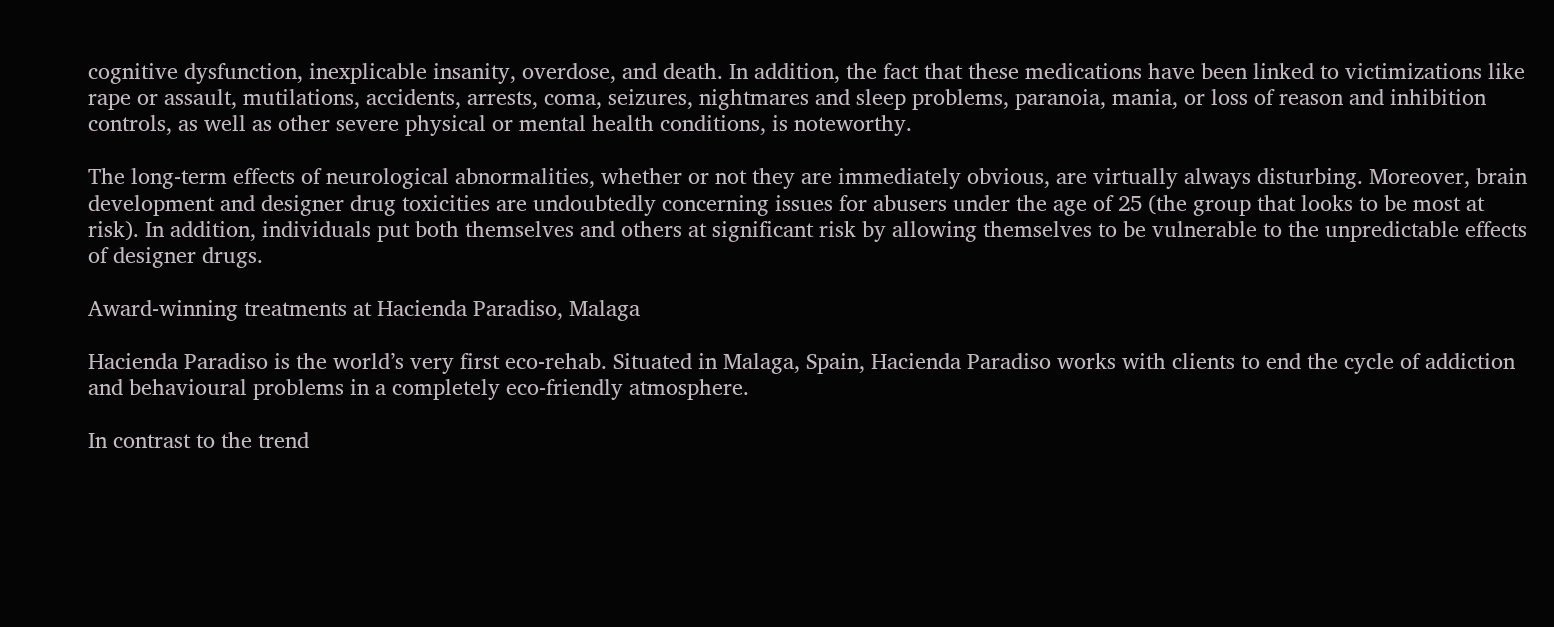cognitive dysfunction, inexplicable insanity, overdose, and death. In addition, the fact that these medications have been linked to victimizations like rape or assault, mutilations, accidents, arrests, coma, seizures, nightmares and sleep problems, paranoia, mania, or loss of reason and inhibition controls, as well as other severe physical or mental health conditions, is noteworthy.

The long-term effects of neurological abnormalities, whether or not they are immediately obvious, are virtually always disturbing. Moreover, brain development and designer drug toxicities are undoubtedly concerning issues for abusers under the age of 25 (the group that looks to be most at risk). In addition, individuals put both themselves and others at significant risk by allowing themselves to be vulnerable to the unpredictable effects of designer drugs.

Award-winning treatments at Hacienda Paradiso, Malaga

Hacienda Paradiso is the world’s very first eco-rehab. Situated in Malaga, Spain, Hacienda Paradiso works with clients to end the cycle of addiction and behavioural problems in a completely eco-friendly atmosphere.

In contrast to the trend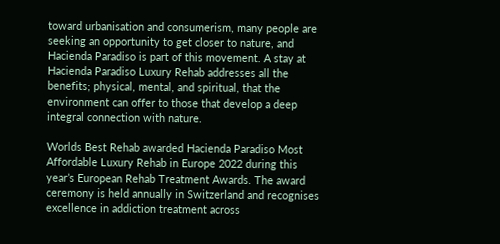toward urbanisation and consumerism, many people are seeking an opportunity to get closer to nature, and Hacienda Paradiso is part of this movement. A stay at Hacienda Paradiso Luxury Rehab addresses all the benefits; physical, mental, and spiritual, that the environment can offer to those that develop a deep integral connection with nature.

Worlds Best Rehab awarded Hacienda Paradiso Most Affordable Luxury Rehab in Europe 2022 during this year’s European Rehab Treatment Awards. The award ceremony is held annually in Switzerland and recognises excellence in addiction treatment across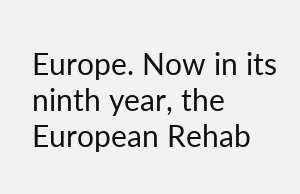Europe. Now in its ninth year, the European Rehab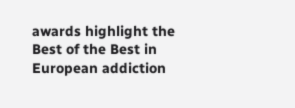awards highlight the Best of the Best in European addiction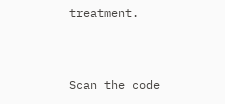treatment.


Scan the code